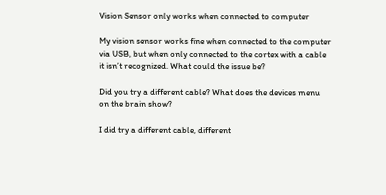Vision Sensor only works when connected to computer

My vision sensor works fine when connected to the computer via USB, but when only connected to the cortex with a cable it isn’t recognized. What could the issue be?

Did you try a different cable? What does the devices menu on the brain show?

I did try a different cable, different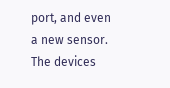port, and even a new sensor. The devices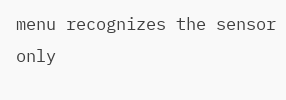menu recognizes the sensor only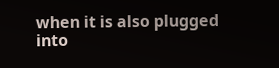when it is also plugged into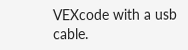VEXcode with a usb cable.